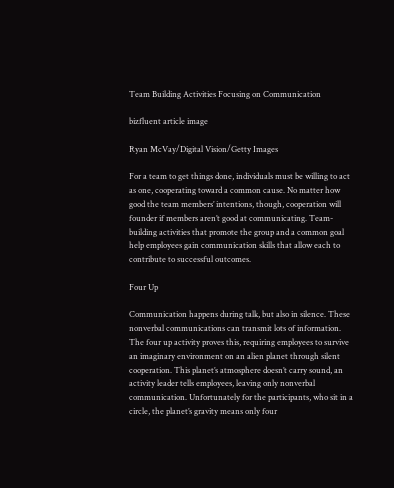Team Building Activities Focusing on Communication

bizfluent article image

Ryan McVay/Digital Vision/Getty Images

For a team to get things done, individuals must be willing to act as one, cooperating toward a common cause. No matter how good the team members’ intentions, though, cooperation will founder if members aren’t good at communicating. Team-building activities that promote the group and a common goal help employees gain communication skills that allow each to contribute to successful outcomes.

Four Up

Communication happens during talk, but also in silence. These nonverbal communications can transmit lots of information. The four up activity proves this, requiring employees to survive an imaginary environment on an alien planet through silent cooperation. This planet’s atmosphere doesn’t carry sound, an activity leader tells employees, leaving only nonverbal communication. Unfortunately for the participants, who sit in a circle, the planet’s gravity means only four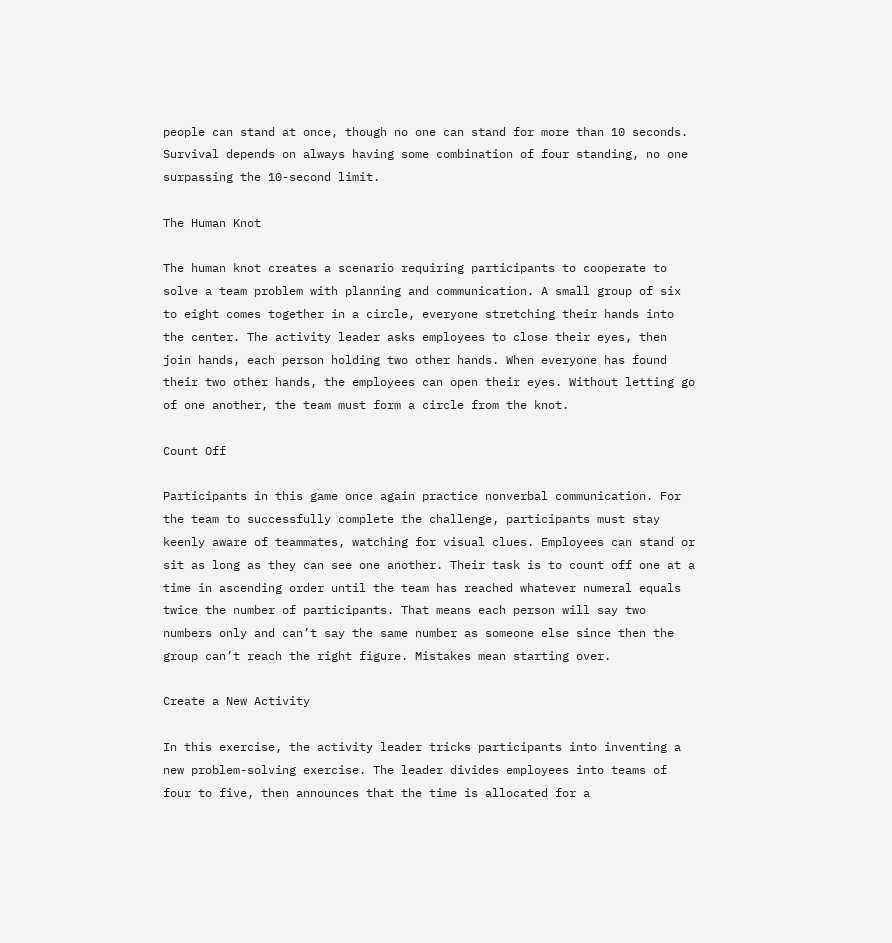people can stand at once, though no one can stand for more than 10 seconds. Survival depends on always having some combination of four standing, no one surpassing the 10-second limit.

The Human Knot

The human knot creates a scenario requiring participants to cooperate to solve a team problem with planning and communication. A small group of six to eight comes together in a circle, everyone stretching their hands into the center. The activity leader asks employees to close their eyes, then join hands, each person holding two other hands. When everyone has found their two other hands, the employees can open their eyes. Without letting go of one another, the team must form a circle from the knot.

Count Off

Participants in this game once again practice nonverbal communication. For the team to successfully complete the challenge, participants must stay keenly aware of teammates, watching for visual clues. Employees can stand or sit as long as they can see one another. Their task is to count off one at a time in ascending order until the team has reached whatever numeral equals twice the number of participants. That means each person will say two numbers only and can’t say the same number as someone else since then the group can’t reach the right figure. Mistakes mean starting over.

Create a New Activity

In this exercise, the activity leader tricks participants into inventing a new problem-solving exercise. The leader divides employees into teams of four to five, then announces that the time is allocated for a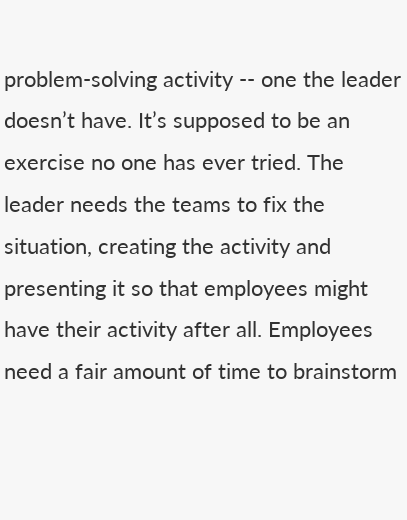problem-solving activity -- one the leader doesn’t have. It’s supposed to be an exercise no one has ever tried. The leader needs the teams to fix the situation, creating the activity and presenting it so that employees might have their activity after all. Employees need a fair amount of time to brainstorm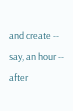and create -- say, an hour -- after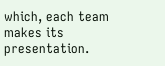which, each team makes its presentation.